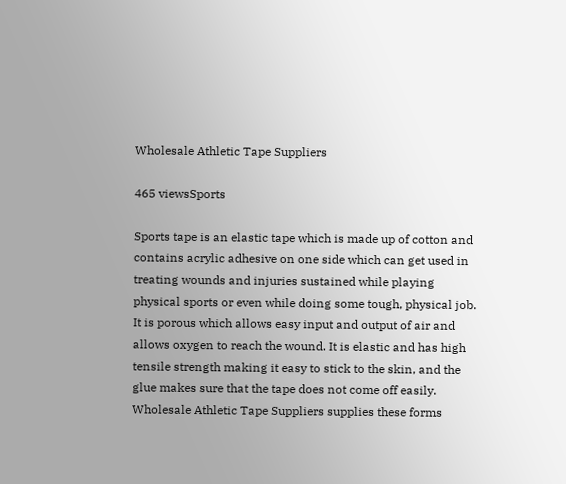Wholesale Athletic Tape Suppliers

465 viewsSports

Sports tape is an elastic tape which is made up of cotton and contains acrylic adhesive on one side which can get used in treating wounds and injuries sustained while playing physical sports or even while doing some tough, physical job. It is porous which allows easy input and output of air and allows oxygen to reach the wound. It is elastic and has high tensile strength making it easy to stick to the skin, and the glue makes sure that the tape does not come off easily. Wholesale Athletic Tape Suppliers supplies these forms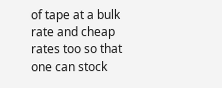of tape at a bulk rate and cheap rates too so that one can stock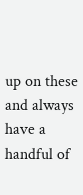up on these and always have a handful of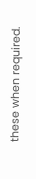these when required.